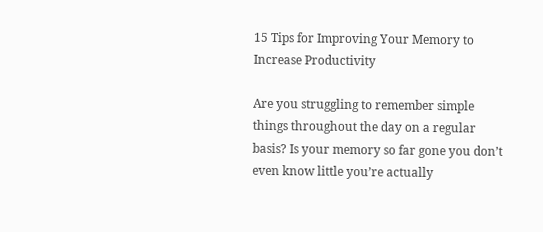15 Tips for Improving Your Memory to Increase Productivity

Are you struggling to remember simple things throughout the day on a regular basis? Is your memory so far gone you don’t even know little you’re actually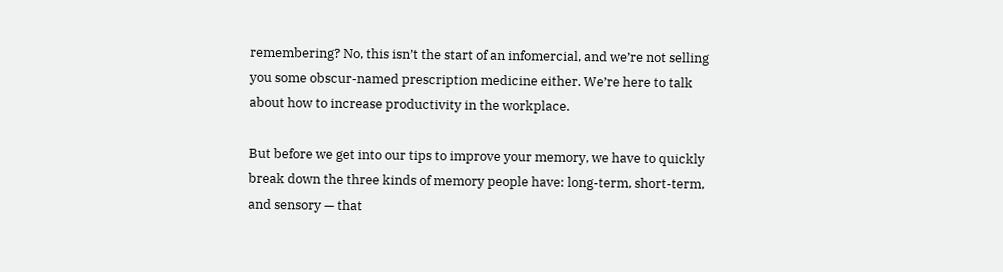remembering? No, this isn’t the start of an infomercial, and we’re not selling you some obscur-named prescription medicine either. We’re here to talk about how to increase productivity in the workplace.

But before we get into our tips to improve your memory, we have to quickly break down the three kinds of memory people have: long-term, short-term, and sensory — that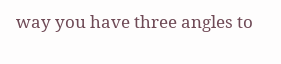way you have three angles to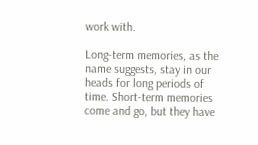work with.

Long-term memories, as the name suggests, stay in our heads for long periods of time. Short-term memories come and go, but they have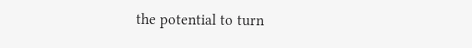the potential to turn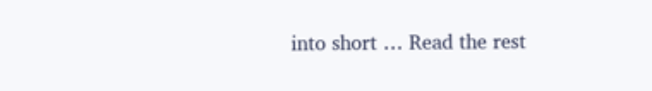into short … Read the rest